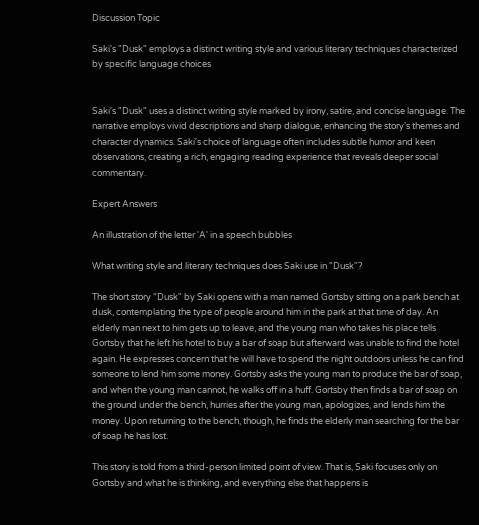Discussion Topic

Saki's "Dusk" employs a distinct writing style and various literary techniques characterized by specific language choices


Saki's "Dusk" uses a distinct writing style marked by irony, satire, and concise language. The narrative employs vivid descriptions and sharp dialogue, enhancing the story's themes and character dynamics. Saki's choice of language often includes subtle humor and keen observations, creating a rich, engaging reading experience that reveals deeper social commentary.

Expert Answers

An illustration of the letter 'A' in a speech bubbles

What writing style and literary techniques does Saki use in "Dusk"?

The short story "Dusk" by Saki opens with a man named Gortsby sitting on a park bench at dusk, contemplating the type of people around him in the park at that time of day. An elderly man next to him gets up to leave, and the young man who takes his place tells Gortsby that he left his hotel to buy a bar of soap but afterward was unable to find the hotel again. He expresses concern that he will have to spend the night outdoors unless he can find someone to lend him some money. Gortsby asks the young man to produce the bar of soap, and when the young man cannot, he walks off in a huff. Gortsby then finds a bar of soap on the ground under the bench, hurries after the young man, apologizes, and lends him the money. Upon returning to the bench, though, he finds the elderly man searching for the bar of soap he has lost.

This story is told from a third-person limited point of view. That is, Saki focuses only on Gortsby and what he is thinking, and everything else that happens is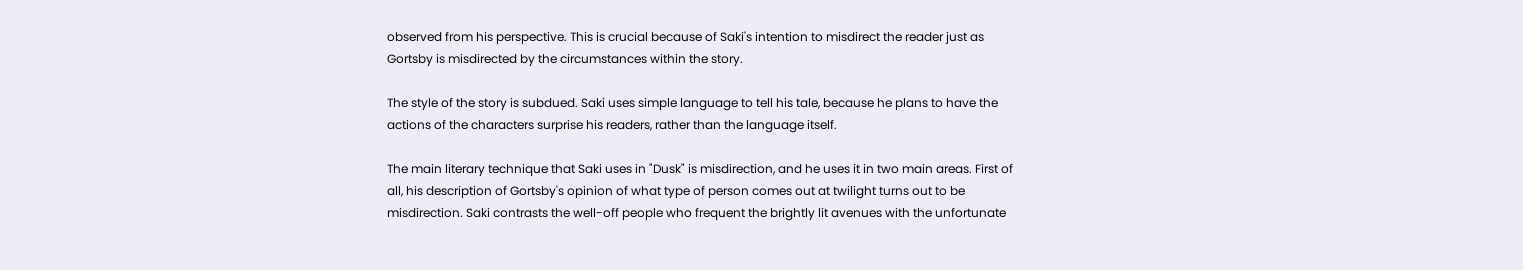observed from his perspective. This is crucial because of Saki's intention to misdirect the reader just as Gortsby is misdirected by the circumstances within the story.

The style of the story is subdued. Saki uses simple language to tell his tale, because he plans to have the actions of the characters surprise his readers, rather than the language itself.

The main literary technique that Saki uses in "Dusk" is misdirection, and he uses it in two main areas. First of all, his description of Gortsby's opinion of what type of person comes out at twilight turns out to be misdirection. Saki contrasts the well-off people who frequent the brightly lit avenues with the unfortunate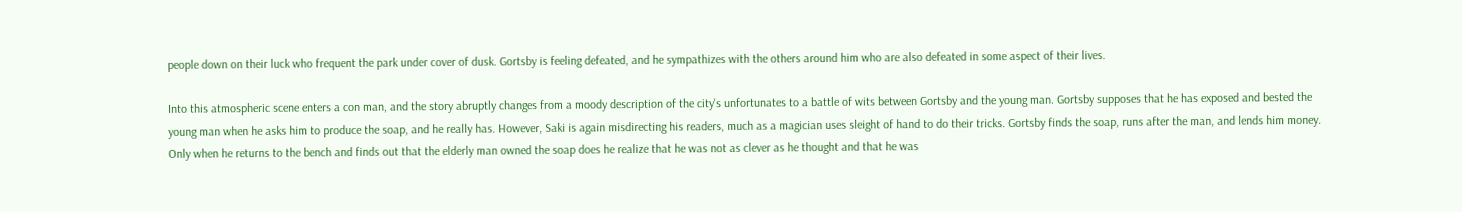people down on their luck who frequent the park under cover of dusk. Gortsby is feeling defeated, and he sympathizes with the others around him who are also defeated in some aspect of their lives.

Into this atmospheric scene enters a con man, and the story abruptly changes from a moody description of the city's unfortunates to a battle of wits between Gortsby and the young man. Gortsby supposes that he has exposed and bested the young man when he asks him to produce the soap, and he really has. However, Saki is again misdirecting his readers, much as a magician uses sleight of hand to do their tricks. Gortsby finds the soap, runs after the man, and lends him money. Only when he returns to the bench and finds out that the elderly man owned the soap does he realize that he was not as clever as he thought and that he was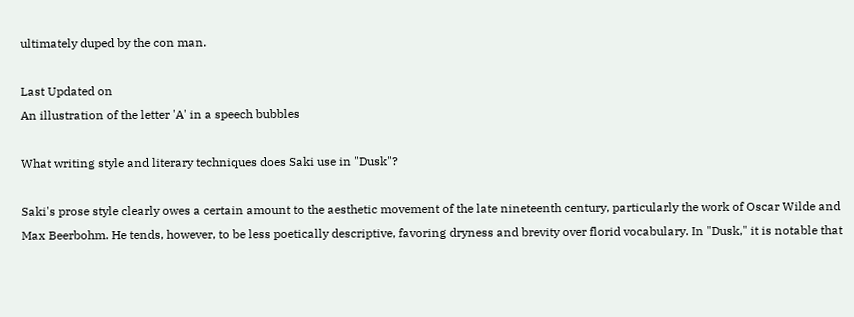ultimately duped by the con man.

Last Updated on
An illustration of the letter 'A' in a speech bubbles

What writing style and literary techniques does Saki use in "Dusk"?

Saki's prose style clearly owes a certain amount to the aesthetic movement of the late nineteenth century, particularly the work of Oscar Wilde and Max Beerbohm. He tends, however, to be less poetically descriptive, favoring dryness and brevity over florid vocabulary. In "Dusk," it is notable that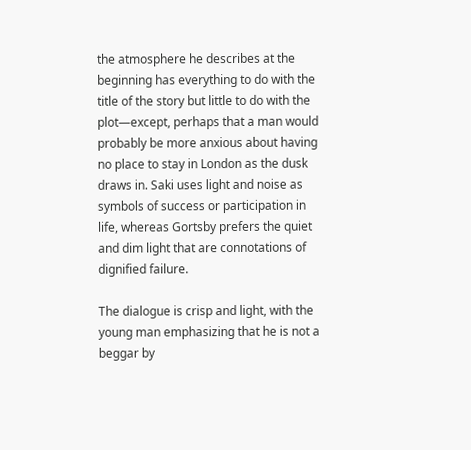the atmosphere he describes at the beginning has everything to do with the title of the story but little to do with the plot—except, perhaps that a man would probably be more anxious about having no place to stay in London as the dusk draws in. Saki uses light and noise as symbols of success or participation in life, whereas Gortsby prefers the quiet and dim light that are connotations of dignified failure.

The dialogue is crisp and light, with the young man emphasizing that he is not a beggar by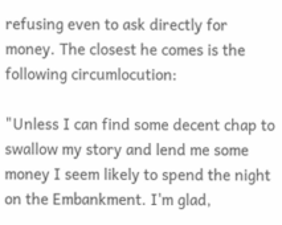refusing even to ask directly for money. The closest he comes is the following circumlocution:

"Unless I can find some decent chap to swallow my story and lend me some money I seem likely to spend the night on the Embankment. I'm glad,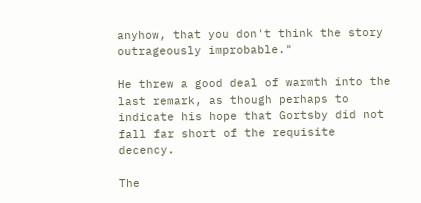anyhow, that you don't think the story outrageously improbable."

He threw a good deal of warmth into the last remark, as though perhaps to indicate his hope that Gortsby did not fall far short of the requisite decency.

The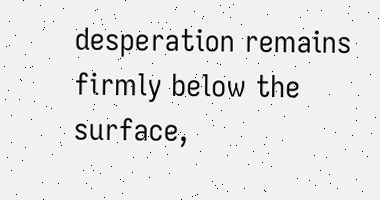desperation remains firmly below the surface,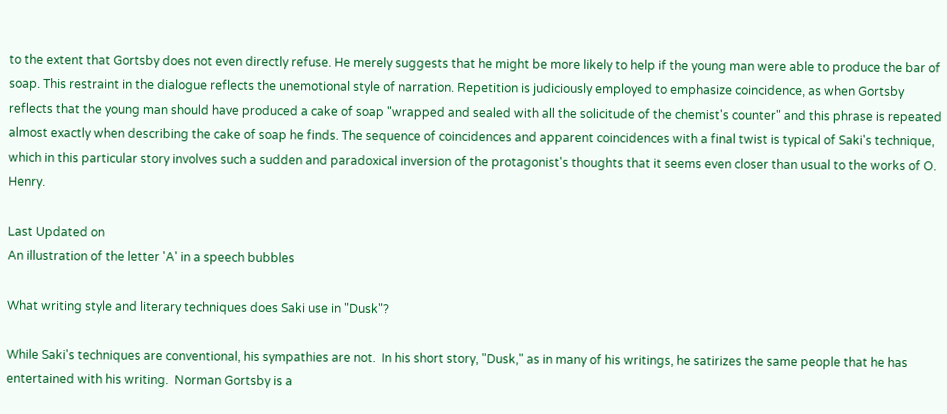to the extent that Gortsby does not even directly refuse. He merely suggests that he might be more likely to help if the young man were able to produce the bar of soap. This restraint in the dialogue reflects the unemotional style of narration. Repetition is judiciously employed to emphasize coincidence, as when Gortsby reflects that the young man should have produced a cake of soap "wrapped and sealed with all the solicitude of the chemist's counter" and this phrase is repeated almost exactly when describing the cake of soap he finds. The sequence of coincidences and apparent coincidences with a final twist is typical of Saki's technique, which in this particular story involves such a sudden and paradoxical inversion of the protagonist's thoughts that it seems even closer than usual to the works of O. Henry.

Last Updated on
An illustration of the letter 'A' in a speech bubbles

What writing style and literary techniques does Saki use in "Dusk"?

While Saki's techniques are conventional, his sympathies are not.  In his short story, "Dusk," as in many of his writings, he satirizes the same people that he has entertained with his writing.  Norman Gortsby is a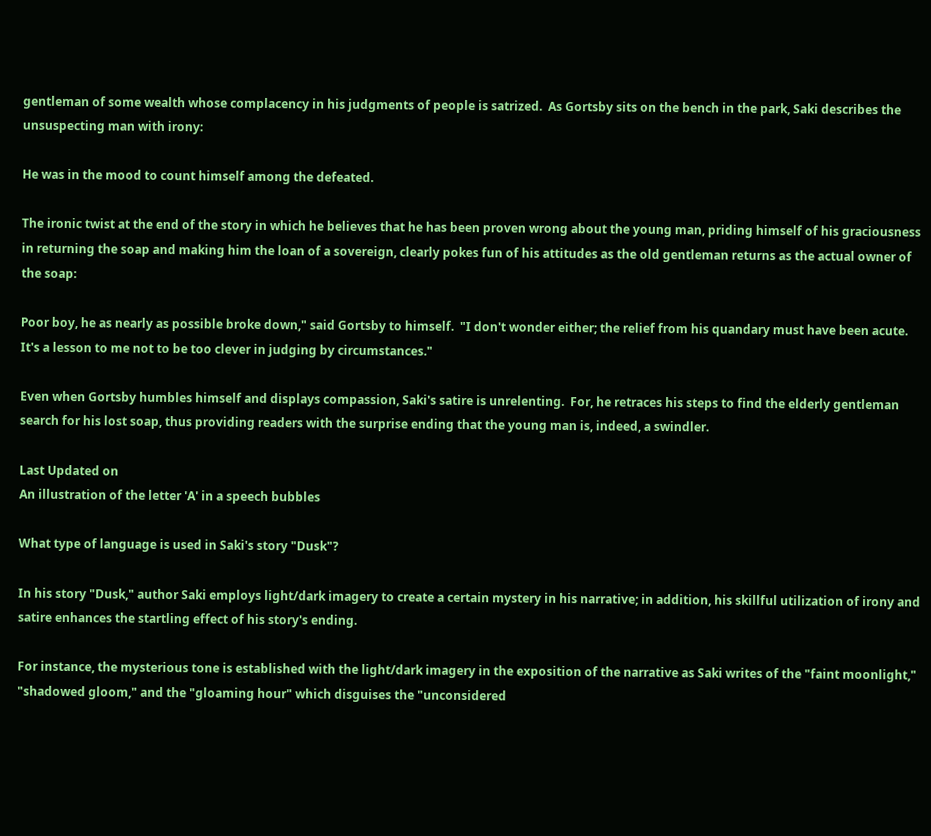gentleman of some wealth whose complacency in his judgments of people is satrized.  As Gortsby sits on the bench in the park, Saki describes the unsuspecting man with irony:

He was in the mood to count himself among the defeated.

The ironic twist at the end of the story in which he believes that he has been proven wrong about the young man, priding himself of his graciousness in returning the soap and making him the loan of a sovereign, clearly pokes fun of his attitudes as the old gentleman returns as the actual owner of the soap:

Poor boy, he as nearly as possible broke down," said Gortsby to himself.  "I don't wonder either; the relief from his quandary must have been acute.  It's a lesson to me not to be too clever in judging by circumstances."

Even when Gortsby humbles himself and displays compassion, Saki's satire is unrelenting.  For, he retraces his steps to find the elderly gentleman search for his lost soap, thus providing readers with the surprise ending that the young man is, indeed, a swindler.

Last Updated on
An illustration of the letter 'A' in a speech bubbles

What type of language is used in Saki's story "Dusk"?

In his story "Dusk," author Saki employs light/dark imagery to create a certain mystery in his narrative; in addition, his skillful utilization of irony and satire enhances the startling effect of his story's ending.

For instance, the mysterious tone is established with the light/dark imagery in the exposition of the narrative as Saki writes of the "faint moonlight," "shadowed gloom," and the "gloaming hour" which disguises the "unconsidered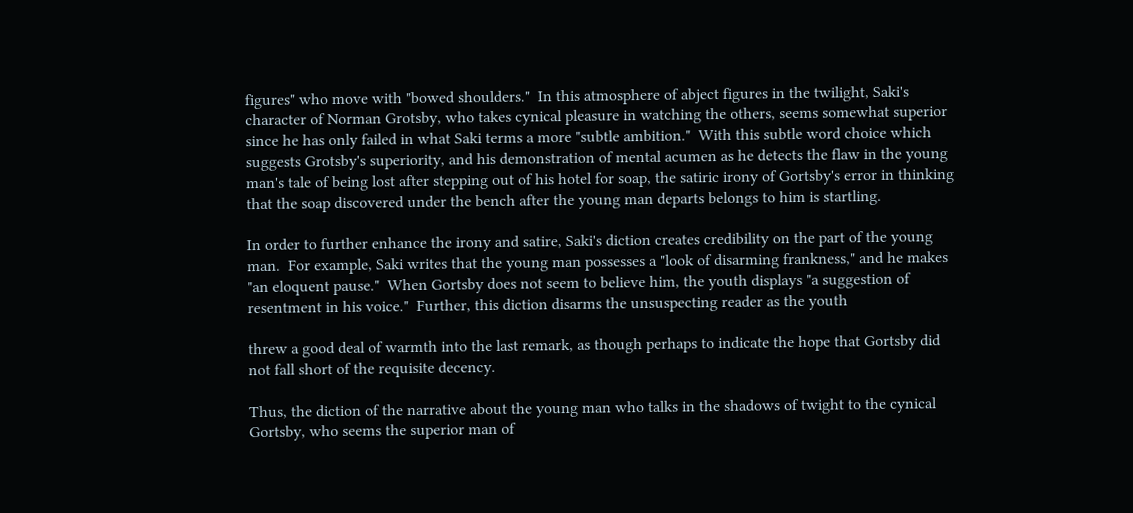figures" who move with "bowed shoulders."  In this atmosphere of abject figures in the twilight, Saki's character of Norman Grotsby, who takes cynical pleasure in watching the others, seems somewhat superior since he has only failed in what Saki terms a more "subtle ambition."  With this subtle word choice which suggests Grotsby's superiority, and his demonstration of mental acumen as he detects the flaw in the young man's tale of being lost after stepping out of his hotel for soap, the satiric irony of Gortsby's error in thinking that the soap discovered under the bench after the young man departs belongs to him is startling.

In order to further enhance the irony and satire, Saki's diction creates credibility on the part of the young man.  For example, Saki writes that the young man possesses a "look of disarming frankness," and he makes "an eloquent pause."  When Gortsby does not seem to believe him, the youth displays "a suggestion of resentment in his voice."  Further, this diction disarms the unsuspecting reader as the youth

threw a good deal of warmth into the last remark, as though perhaps to indicate the hope that Gortsby did not fall short of the requisite decency.

Thus, the diction of the narrative about the young man who talks in the shadows of twight to the cynical Gortsby, who seems the superior man of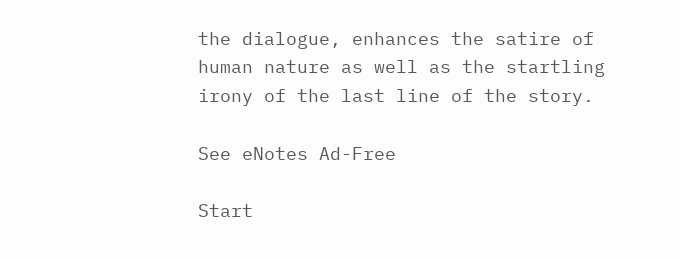the dialogue, enhances the satire of human nature as well as the startling irony of the last line of the story.

See eNotes Ad-Free

Start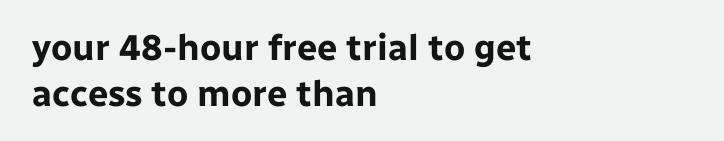your 48-hour free trial to get access to more than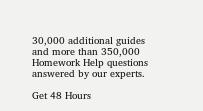30,000 additional guides and more than 350,000 Homework Help questions answered by our experts.

Get 48 Hours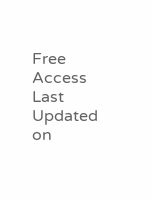Free Access
Last Updated on